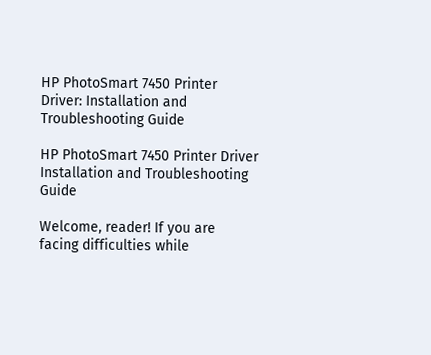HP PhotoSmart 7450 Printer Driver: Installation and Troubleshooting Guide

HP PhotoSmart 7450 Printer Driver Installation and Troubleshooting Guide

Welcome, reader! If you are facing difficulties while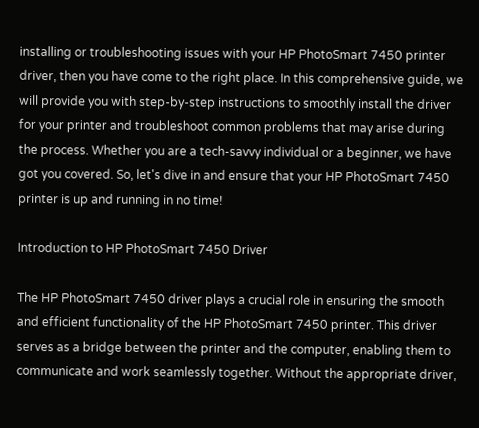installing or troubleshooting issues with your HP PhotoSmart 7450 printer driver, then you have come to the right place. In this comprehensive guide, we will provide you with step-by-step instructions to smoothly install the driver for your printer and troubleshoot common problems that may arise during the process. Whether you are a tech-savvy individual or a beginner, we have got you covered. So, let's dive in and ensure that your HP PhotoSmart 7450 printer is up and running in no time!

Introduction to HP PhotoSmart 7450 Driver

The HP PhotoSmart 7450 driver plays a crucial role in ensuring the smooth and efficient functionality of the HP PhotoSmart 7450 printer. This driver serves as a bridge between the printer and the computer, enabling them to communicate and work seamlessly together. Without the appropriate driver,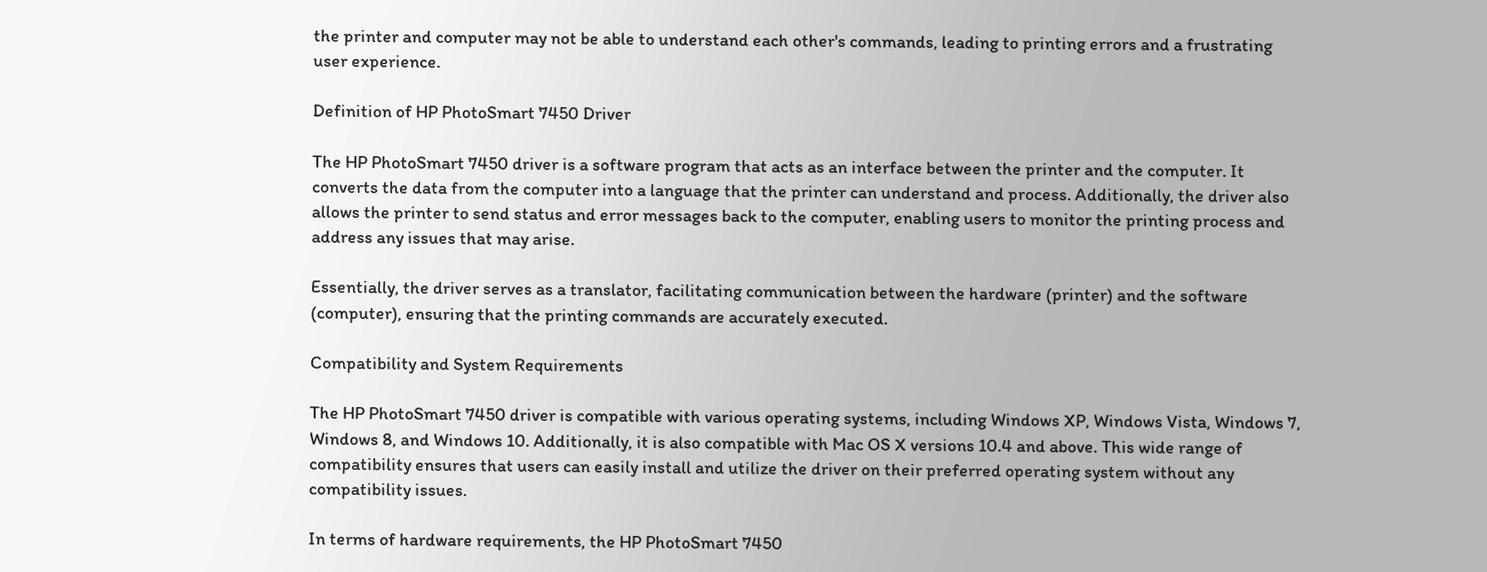the printer and computer may not be able to understand each other's commands, leading to printing errors and a frustrating user experience.

Definition of HP PhotoSmart 7450 Driver

The HP PhotoSmart 7450 driver is a software program that acts as an interface between the printer and the computer. It converts the data from the computer into a language that the printer can understand and process. Additionally, the driver also allows the printer to send status and error messages back to the computer, enabling users to monitor the printing process and address any issues that may arise.

Essentially, the driver serves as a translator, facilitating communication between the hardware (printer) and the software (computer), ensuring that the printing commands are accurately executed.

Compatibility and System Requirements

The HP PhotoSmart 7450 driver is compatible with various operating systems, including Windows XP, Windows Vista, Windows 7, Windows 8, and Windows 10. Additionally, it is also compatible with Mac OS X versions 10.4 and above. This wide range of compatibility ensures that users can easily install and utilize the driver on their preferred operating system without any compatibility issues.

In terms of hardware requirements, the HP PhotoSmart 7450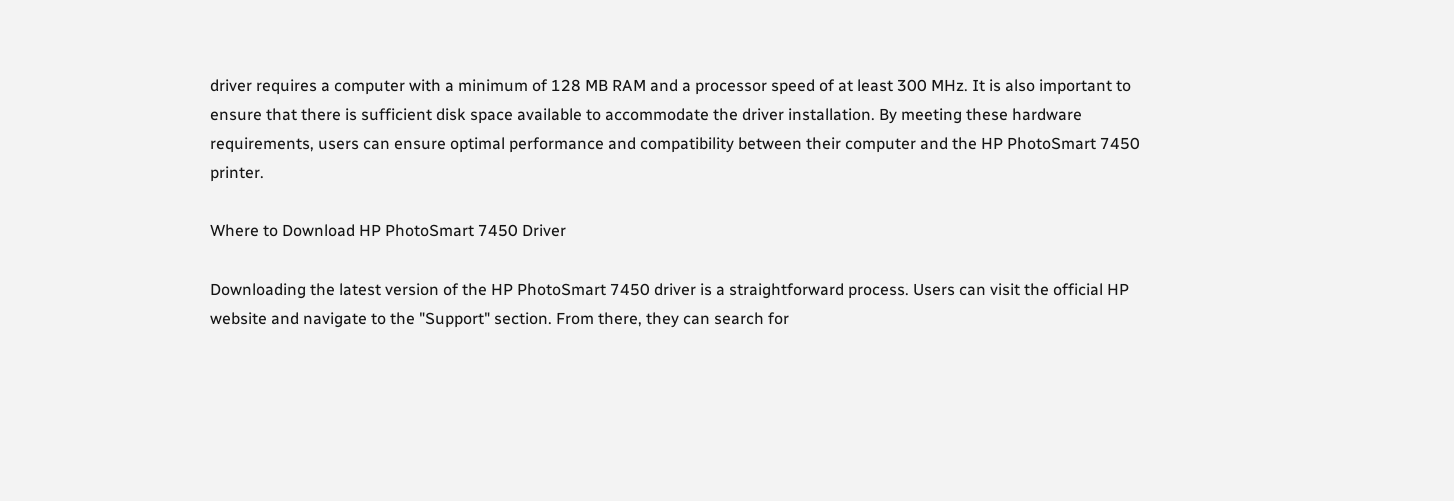driver requires a computer with a minimum of 128 MB RAM and a processor speed of at least 300 MHz. It is also important to ensure that there is sufficient disk space available to accommodate the driver installation. By meeting these hardware requirements, users can ensure optimal performance and compatibility between their computer and the HP PhotoSmart 7450 printer.

Where to Download HP PhotoSmart 7450 Driver

Downloading the latest version of the HP PhotoSmart 7450 driver is a straightforward process. Users can visit the official HP website and navigate to the "Support" section. From there, they can search for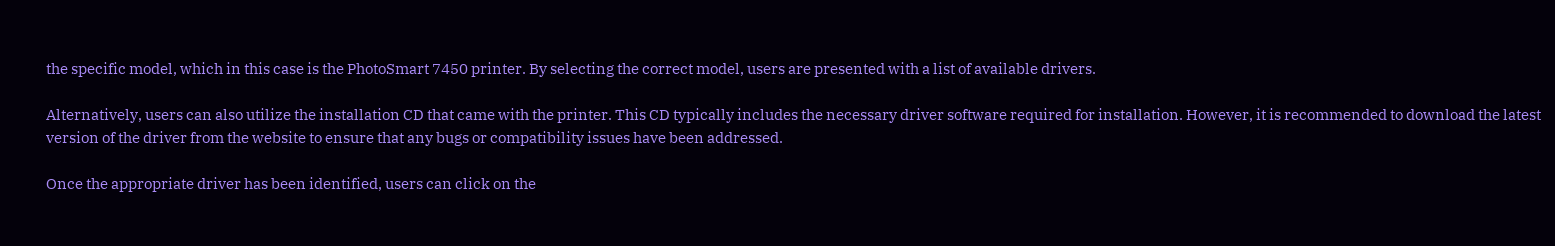the specific model, which in this case is the PhotoSmart 7450 printer. By selecting the correct model, users are presented with a list of available drivers.

Alternatively, users can also utilize the installation CD that came with the printer. This CD typically includes the necessary driver software required for installation. However, it is recommended to download the latest version of the driver from the website to ensure that any bugs or compatibility issues have been addressed.

Once the appropriate driver has been identified, users can click on the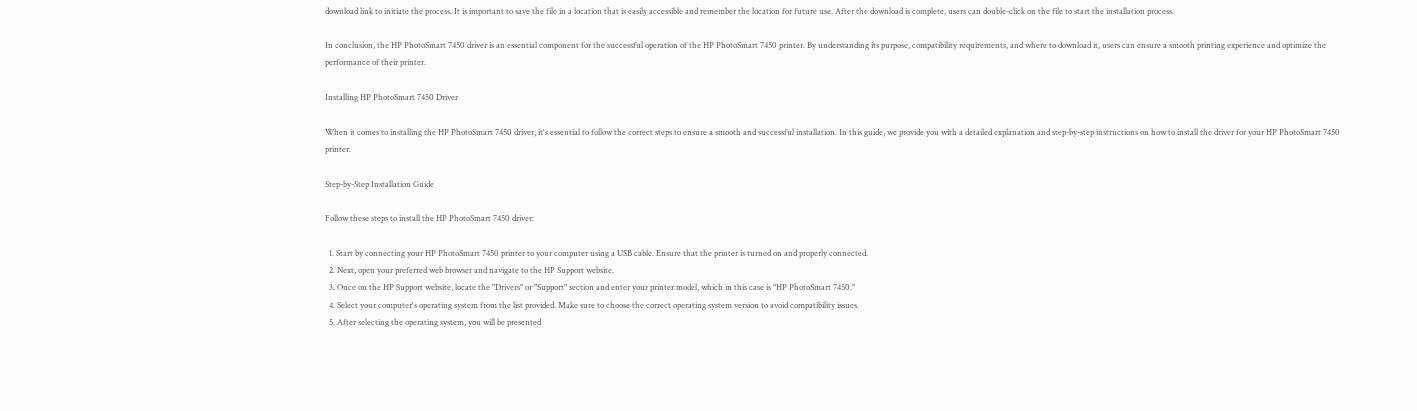download link to initiate the process. It is important to save the file in a location that is easily accessible and remember the location for future use. After the download is complete, users can double-click on the file to start the installation process.

In conclusion, the HP PhotoSmart 7450 driver is an essential component for the successful operation of the HP PhotoSmart 7450 printer. By understanding its purpose, compatibility requirements, and where to download it, users can ensure a smooth printing experience and optimize the performance of their printer.

Installing HP PhotoSmart 7450 Driver

When it comes to installing the HP PhotoSmart 7450 driver, it's essential to follow the correct steps to ensure a smooth and successful installation. In this guide, we provide you with a detailed explanation and step-by-step instructions on how to install the driver for your HP PhotoSmart 7450 printer.

Step-by-Step Installation Guide

Follow these steps to install the HP PhotoSmart 7450 driver:

  1. Start by connecting your HP PhotoSmart 7450 printer to your computer using a USB cable. Ensure that the printer is turned on and properly connected.
  2. Next, open your preferred web browser and navigate to the HP Support website.
  3. Once on the HP Support website, locate the "Drivers" or "Support" section and enter your printer model, which in this case is "HP PhotoSmart 7450."
  4. Select your computer's operating system from the list provided. Make sure to choose the correct operating system version to avoid compatibility issues.
  5. After selecting the operating system, you will be presented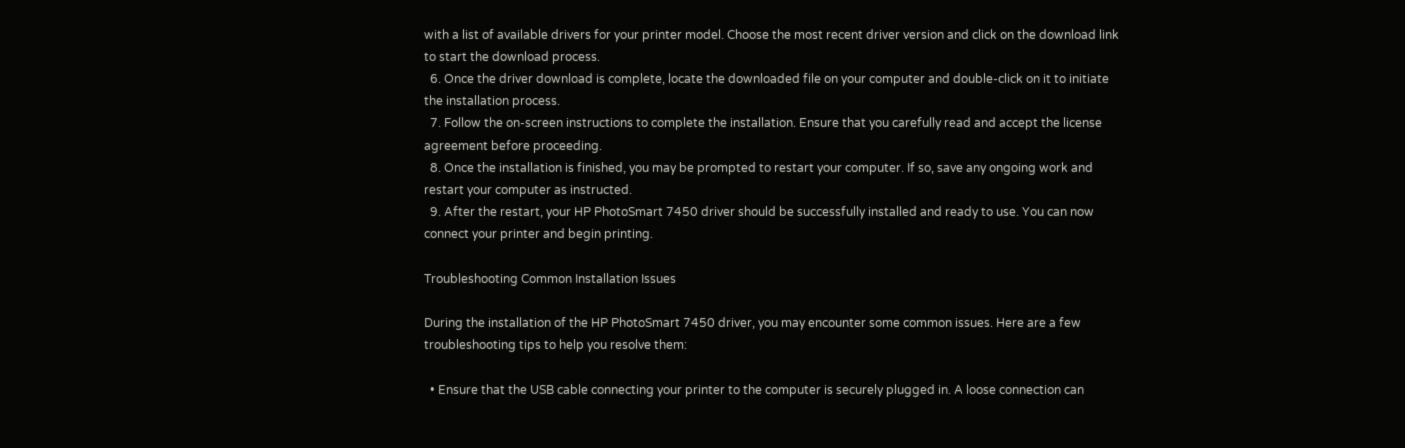with a list of available drivers for your printer model. Choose the most recent driver version and click on the download link to start the download process.
  6. Once the driver download is complete, locate the downloaded file on your computer and double-click on it to initiate the installation process.
  7. Follow the on-screen instructions to complete the installation. Ensure that you carefully read and accept the license agreement before proceeding.
  8. Once the installation is finished, you may be prompted to restart your computer. If so, save any ongoing work and restart your computer as instructed.
  9. After the restart, your HP PhotoSmart 7450 driver should be successfully installed and ready to use. You can now connect your printer and begin printing.

Troubleshooting Common Installation Issues

During the installation of the HP PhotoSmart 7450 driver, you may encounter some common issues. Here are a few troubleshooting tips to help you resolve them:

  • Ensure that the USB cable connecting your printer to the computer is securely plugged in. A loose connection can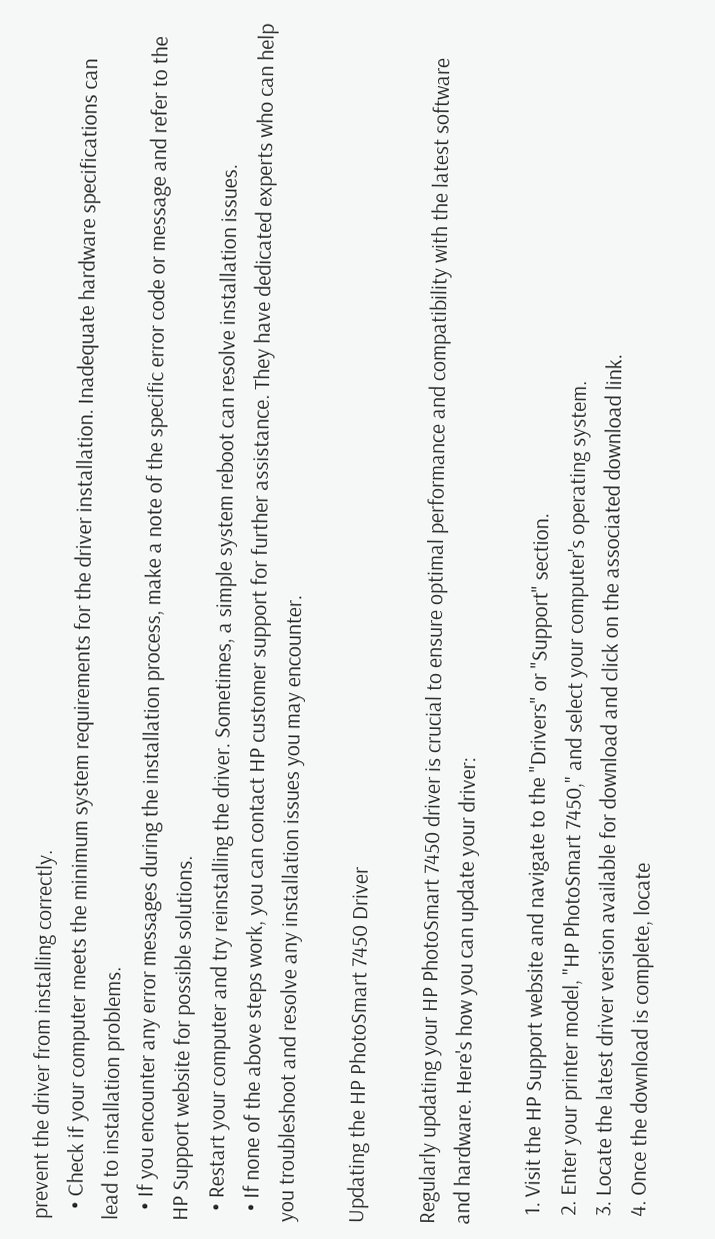prevent the driver from installing correctly.
  • Check if your computer meets the minimum system requirements for the driver installation. Inadequate hardware specifications can lead to installation problems.
  • If you encounter any error messages during the installation process, make a note of the specific error code or message and refer to the HP Support website for possible solutions.
  • Restart your computer and try reinstalling the driver. Sometimes, a simple system reboot can resolve installation issues.
  • If none of the above steps work, you can contact HP customer support for further assistance. They have dedicated experts who can help you troubleshoot and resolve any installation issues you may encounter.

Updating the HP PhotoSmart 7450 Driver

Regularly updating your HP PhotoSmart 7450 driver is crucial to ensure optimal performance and compatibility with the latest software and hardware. Here's how you can update your driver:

  1. Visit the HP Support website and navigate to the "Drivers" or "Support" section.
  2. Enter your printer model, "HP PhotoSmart 7450," and select your computer's operating system.
  3. Locate the latest driver version available for download and click on the associated download link.
  4. Once the download is complete, locate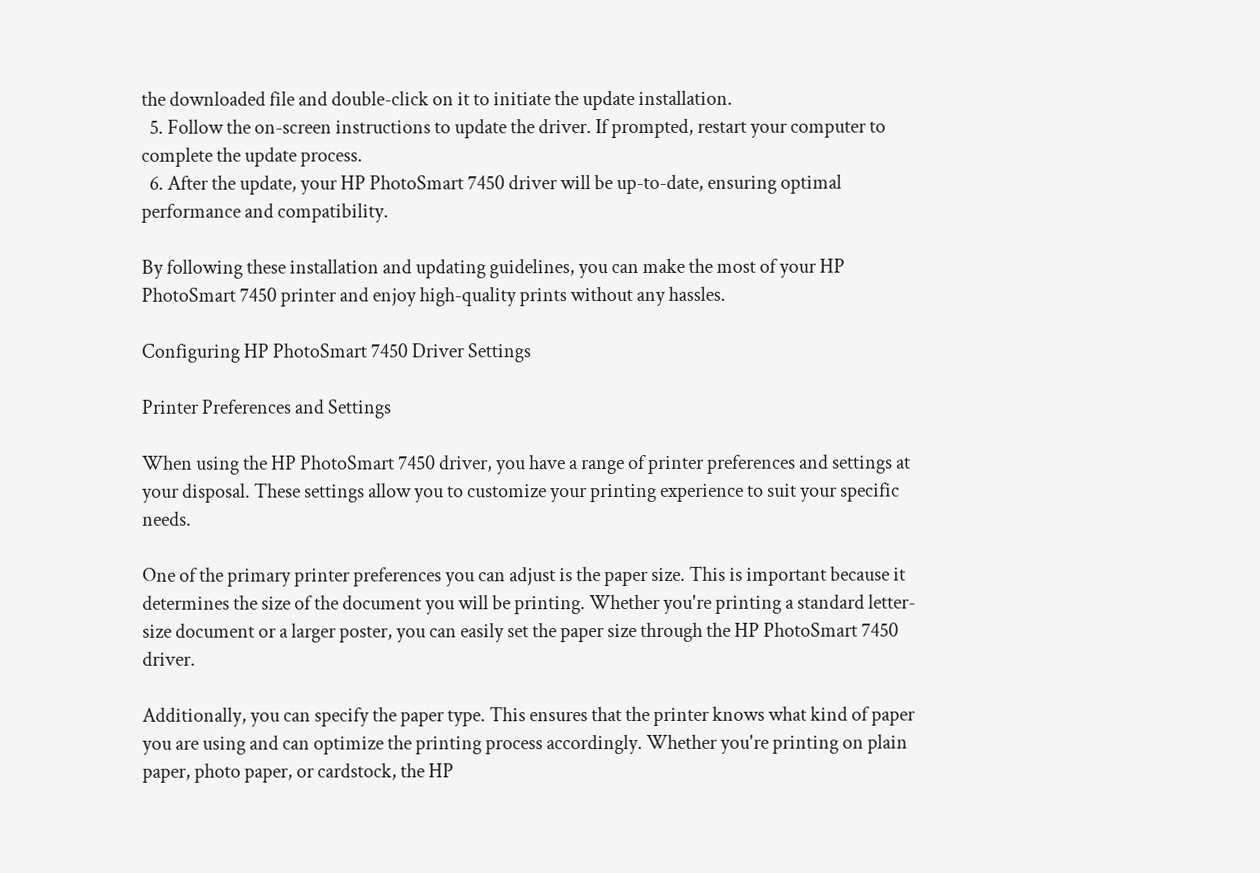the downloaded file and double-click on it to initiate the update installation.
  5. Follow the on-screen instructions to update the driver. If prompted, restart your computer to complete the update process.
  6. After the update, your HP PhotoSmart 7450 driver will be up-to-date, ensuring optimal performance and compatibility.

By following these installation and updating guidelines, you can make the most of your HP PhotoSmart 7450 printer and enjoy high-quality prints without any hassles.

Configuring HP PhotoSmart 7450 Driver Settings

Printer Preferences and Settings

When using the HP PhotoSmart 7450 driver, you have a range of printer preferences and settings at your disposal. These settings allow you to customize your printing experience to suit your specific needs.

One of the primary printer preferences you can adjust is the paper size. This is important because it determines the size of the document you will be printing. Whether you're printing a standard letter-size document or a larger poster, you can easily set the paper size through the HP PhotoSmart 7450 driver.

Additionally, you can specify the paper type. This ensures that the printer knows what kind of paper you are using and can optimize the printing process accordingly. Whether you're printing on plain paper, photo paper, or cardstock, the HP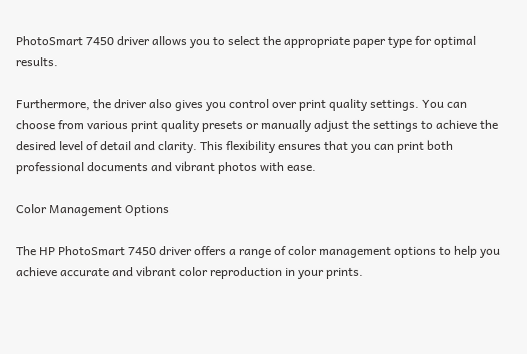PhotoSmart 7450 driver allows you to select the appropriate paper type for optimal results.

Furthermore, the driver also gives you control over print quality settings. You can choose from various print quality presets or manually adjust the settings to achieve the desired level of detail and clarity. This flexibility ensures that you can print both professional documents and vibrant photos with ease.

Color Management Options

The HP PhotoSmart 7450 driver offers a range of color management options to help you achieve accurate and vibrant color reproduction in your prints.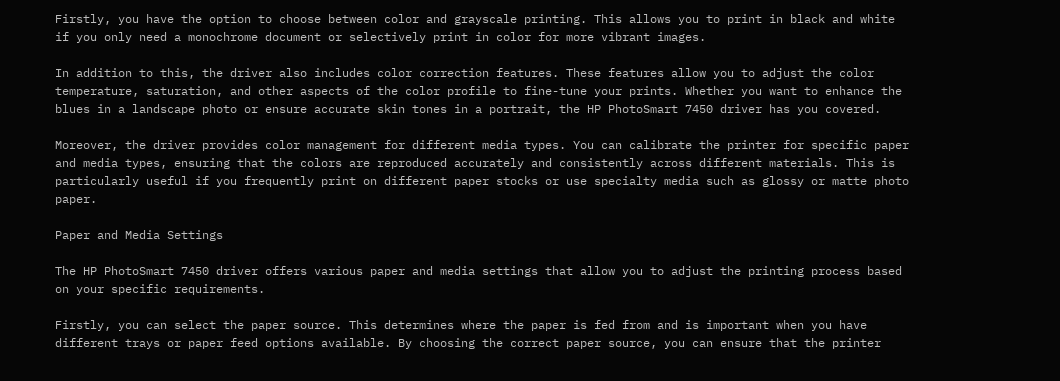Firstly, you have the option to choose between color and grayscale printing. This allows you to print in black and white if you only need a monochrome document or selectively print in color for more vibrant images.

In addition to this, the driver also includes color correction features. These features allow you to adjust the color temperature, saturation, and other aspects of the color profile to fine-tune your prints. Whether you want to enhance the blues in a landscape photo or ensure accurate skin tones in a portrait, the HP PhotoSmart 7450 driver has you covered.

Moreover, the driver provides color management for different media types. You can calibrate the printer for specific paper and media types, ensuring that the colors are reproduced accurately and consistently across different materials. This is particularly useful if you frequently print on different paper stocks or use specialty media such as glossy or matte photo paper.

Paper and Media Settings

The HP PhotoSmart 7450 driver offers various paper and media settings that allow you to adjust the printing process based on your specific requirements.

Firstly, you can select the paper source. This determines where the paper is fed from and is important when you have different trays or paper feed options available. By choosing the correct paper source, you can ensure that the printer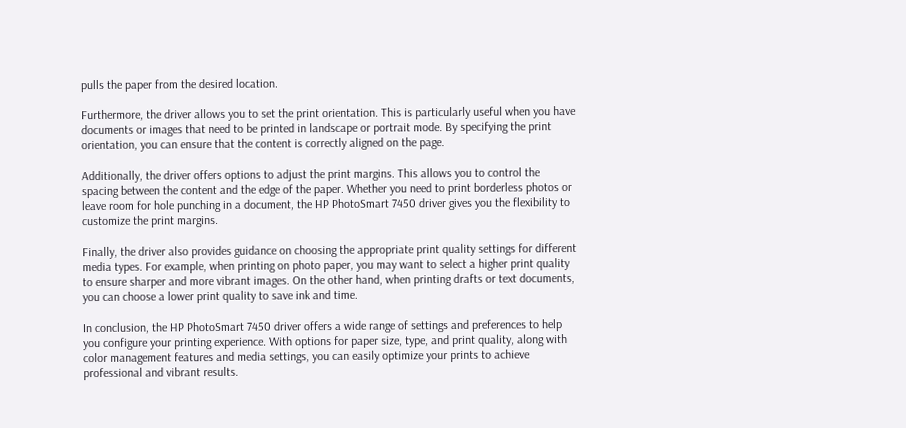pulls the paper from the desired location.

Furthermore, the driver allows you to set the print orientation. This is particularly useful when you have documents or images that need to be printed in landscape or portrait mode. By specifying the print orientation, you can ensure that the content is correctly aligned on the page.

Additionally, the driver offers options to adjust the print margins. This allows you to control the spacing between the content and the edge of the paper. Whether you need to print borderless photos or leave room for hole punching in a document, the HP PhotoSmart 7450 driver gives you the flexibility to customize the print margins.

Finally, the driver also provides guidance on choosing the appropriate print quality settings for different media types. For example, when printing on photo paper, you may want to select a higher print quality to ensure sharper and more vibrant images. On the other hand, when printing drafts or text documents, you can choose a lower print quality to save ink and time.

In conclusion, the HP PhotoSmart 7450 driver offers a wide range of settings and preferences to help you configure your printing experience. With options for paper size, type, and print quality, along with color management features and media settings, you can easily optimize your prints to achieve professional and vibrant results.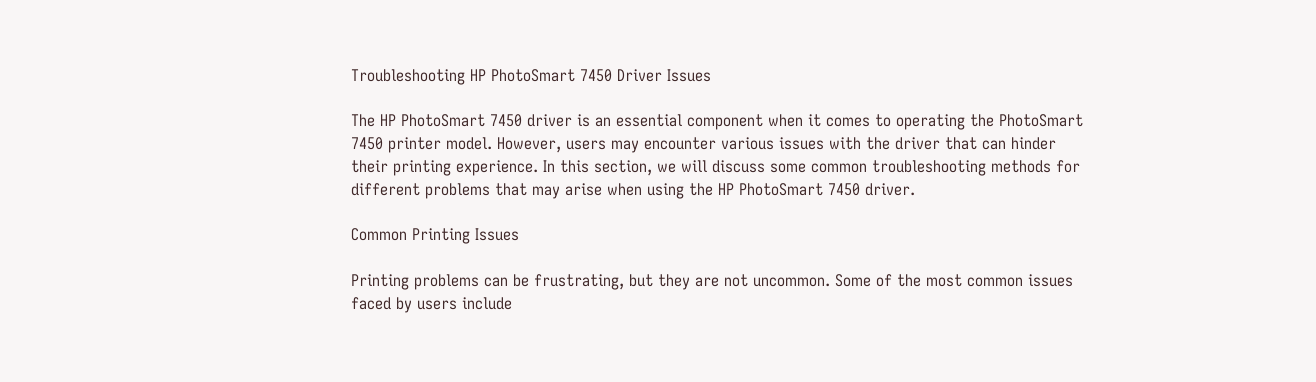Troubleshooting HP PhotoSmart 7450 Driver Issues

The HP PhotoSmart 7450 driver is an essential component when it comes to operating the PhotoSmart 7450 printer model. However, users may encounter various issues with the driver that can hinder their printing experience. In this section, we will discuss some common troubleshooting methods for different problems that may arise when using the HP PhotoSmart 7450 driver.

Common Printing Issues

Printing problems can be frustrating, but they are not uncommon. Some of the most common issues faced by users include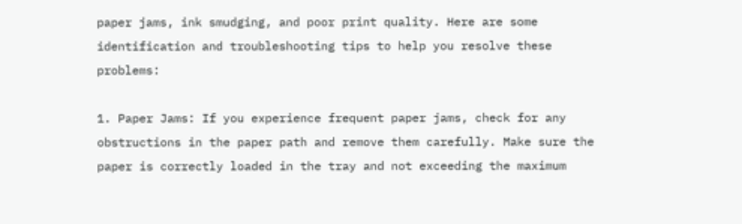paper jams, ink smudging, and poor print quality. Here are some identification and troubleshooting tips to help you resolve these problems:

1. Paper Jams: If you experience frequent paper jams, check for any obstructions in the paper path and remove them carefully. Make sure the paper is correctly loaded in the tray and not exceeding the maximum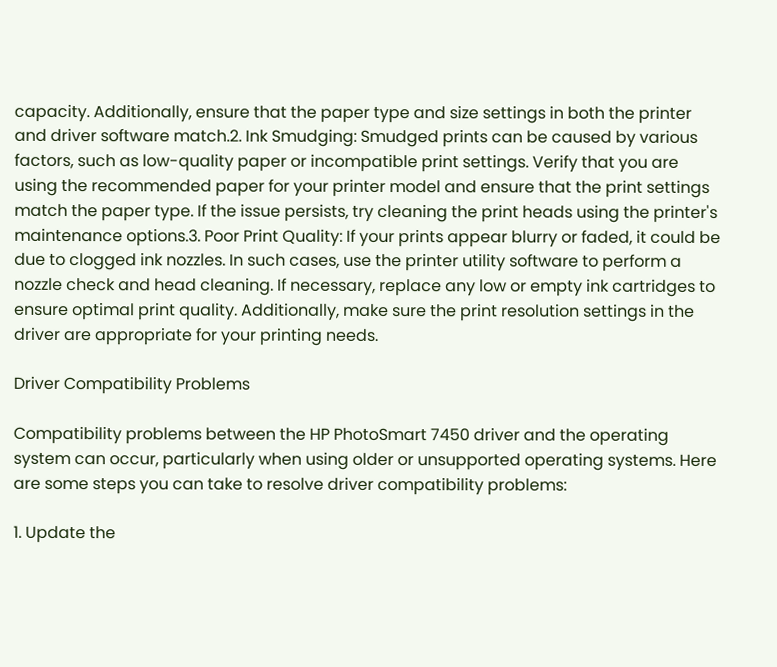capacity. Additionally, ensure that the paper type and size settings in both the printer and driver software match.2. Ink Smudging: Smudged prints can be caused by various factors, such as low-quality paper or incompatible print settings. Verify that you are using the recommended paper for your printer model and ensure that the print settings match the paper type. If the issue persists, try cleaning the print heads using the printer's maintenance options.3. Poor Print Quality: If your prints appear blurry or faded, it could be due to clogged ink nozzles. In such cases, use the printer utility software to perform a nozzle check and head cleaning. If necessary, replace any low or empty ink cartridges to ensure optimal print quality. Additionally, make sure the print resolution settings in the driver are appropriate for your printing needs.

Driver Compatibility Problems

Compatibility problems between the HP PhotoSmart 7450 driver and the operating system can occur, particularly when using older or unsupported operating systems. Here are some steps you can take to resolve driver compatibility problems:

1. Update the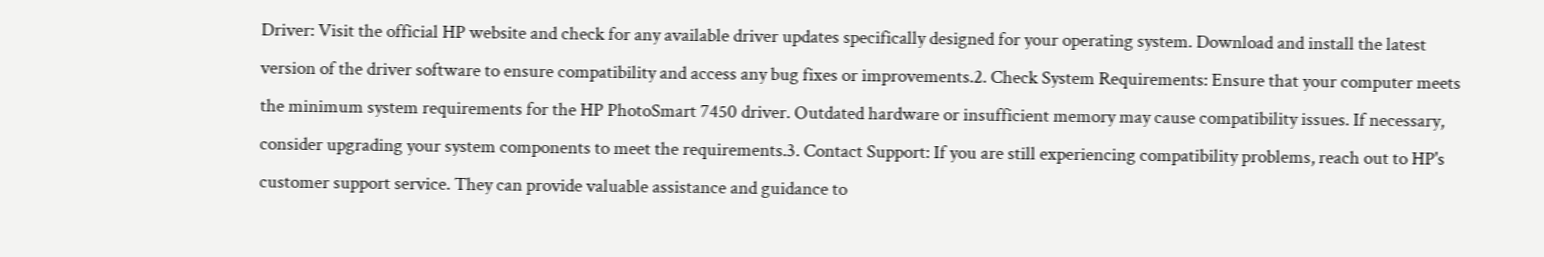Driver: Visit the official HP website and check for any available driver updates specifically designed for your operating system. Download and install the latest version of the driver software to ensure compatibility and access any bug fixes or improvements.2. Check System Requirements: Ensure that your computer meets the minimum system requirements for the HP PhotoSmart 7450 driver. Outdated hardware or insufficient memory may cause compatibility issues. If necessary, consider upgrading your system components to meet the requirements.3. Contact Support: If you are still experiencing compatibility problems, reach out to HP's customer support service. They can provide valuable assistance and guidance to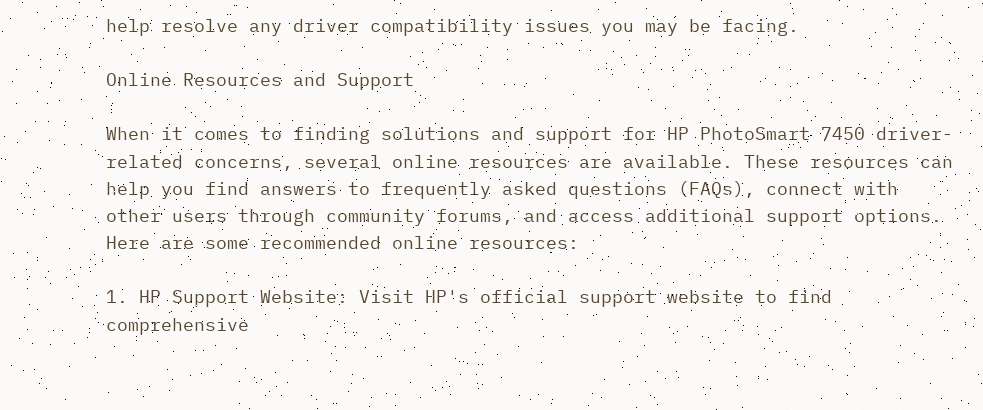help resolve any driver compatibility issues you may be facing.

Online Resources and Support

When it comes to finding solutions and support for HP PhotoSmart 7450 driver-related concerns, several online resources are available. These resources can help you find answers to frequently asked questions (FAQs), connect with other users through community forums, and access additional support options. Here are some recommended online resources:

1. HP Support Website: Visit HP's official support website to find comprehensive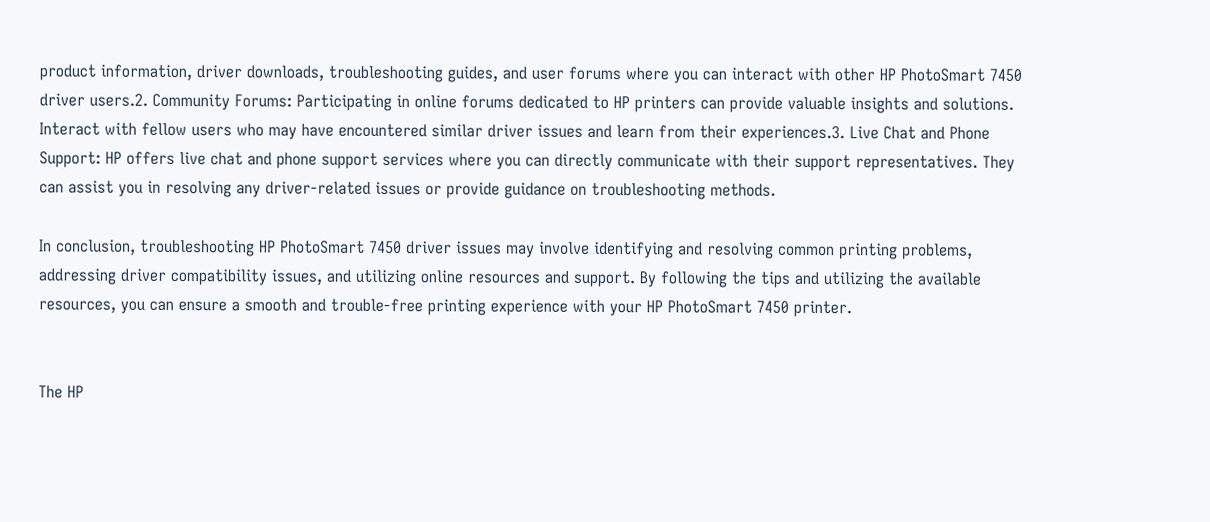product information, driver downloads, troubleshooting guides, and user forums where you can interact with other HP PhotoSmart 7450 driver users.2. Community Forums: Participating in online forums dedicated to HP printers can provide valuable insights and solutions. Interact with fellow users who may have encountered similar driver issues and learn from their experiences.3. Live Chat and Phone Support: HP offers live chat and phone support services where you can directly communicate with their support representatives. They can assist you in resolving any driver-related issues or provide guidance on troubleshooting methods.

In conclusion, troubleshooting HP PhotoSmart 7450 driver issues may involve identifying and resolving common printing problems, addressing driver compatibility issues, and utilizing online resources and support. By following the tips and utilizing the available resources, you can ensure a smooth and trouble-free printing experience with your HP PhotoSmart 7450 printer.


The HP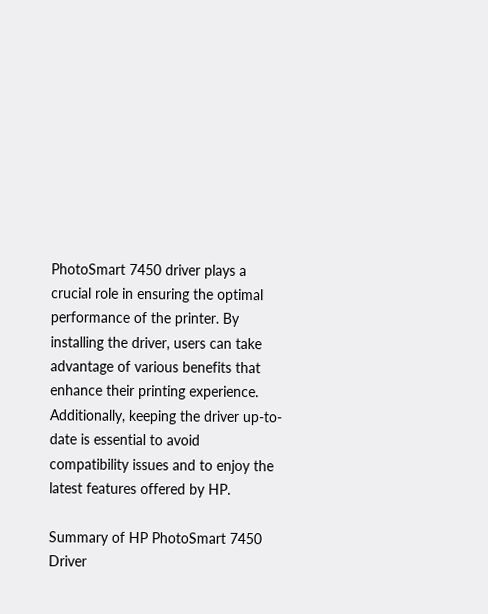PhotoSmart 7450 driver plays a crucial role in ensuring the optimal performance of the printer. By installing the driver, users can take advantage of various benefits that enhance their printing experience. Additionally, keeping the driver up-to-date is essential to avoid compatibility issues and to enjoy the latest features offered by HP.

Summary of HP PhotoSmart 7450 Driver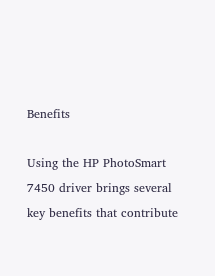Benefits

Using the HP PhotoSmart 7450 driver brings several key benefits that contribute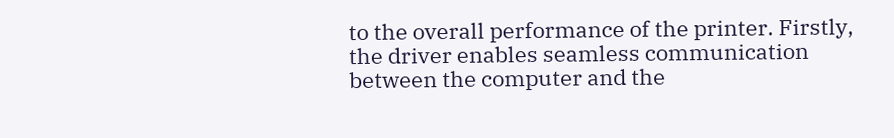to the overall performance of the printer. Firstly, the driver enables seamless communication between the computer and the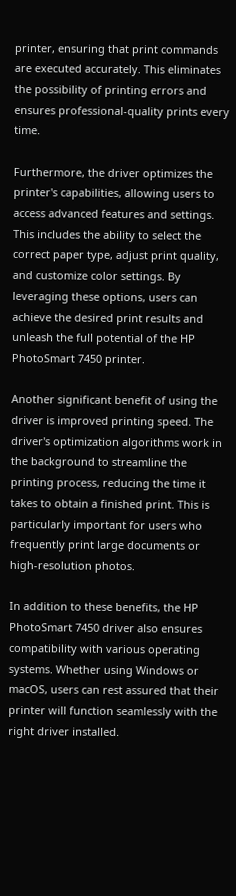printer, ensuring that print commands are executed accurately. This eliminates the possibility of printing errors and ensures professional-quality prints every time.

Furthermore, the driver optimizes the printer's capabilities, allowing users to access advanced features and settings. This includes the ability to select the correct paper type, adjust print quality, and customize color settings. By leveraging these options, users can achieve the desired print results and unleash the full potential of the HP PhotoSmart 7450 printer.

Another significant benefit of using the driver is improved printing speed. The driver's optimization algorithms work in the background to streamline the printing process, reducing the time it takes to obtain a finished print. This is particularly important for users who frequently print large documents or high-resolution photos.

In addition to these benefits, the HP PhotoSmart 7450 driver also ensures compatibility with various operating systems. Whether using Windows or macOS, users can rest assured that their printer will function seamlessly with the right driver installed.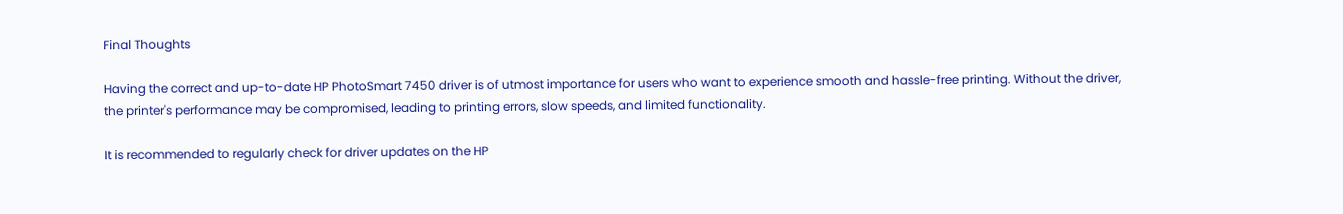Final Thoughts

Having the correct and up-to-date HP PhotoSmart 7450 driver is of utmost importance for users who want to experience smooth and hassle-free printing. Without the driver, the printer's performance may be compromised, leading to printing errors, slow speeds, and limited functionality.

It is recommended to regularly check for driver updates on the HP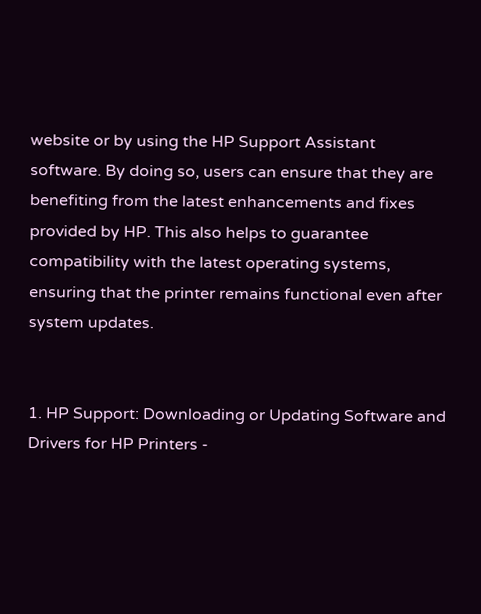website or by using the HP Support Assistant software. By doing so, users can ensure that they are benefiting from the latest enhancements and fixes provided by HP. This also helps to guarantee compatibility with the latest operating systems, ensuring that the printer remains functional even after system updates.


1. HP Support: Downloading or Updating Software and Drivers for HP Printers -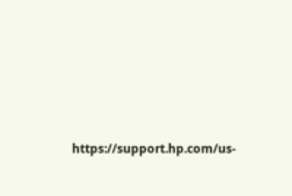https://support.hp.com/us-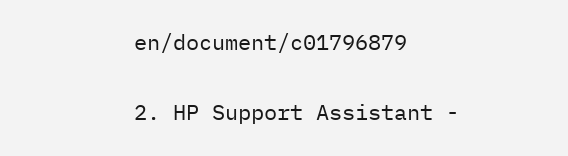en/document/c01796879

2. HP Support Assistant -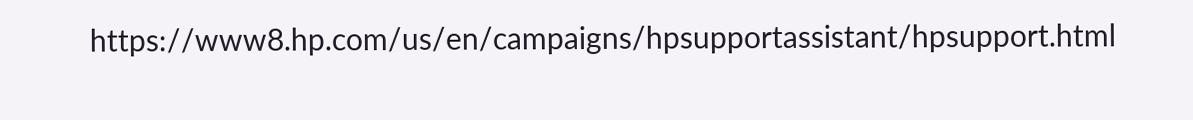https://www8.hp.com/us/en/campaigns/hpsupportassistant/hpsupport.html